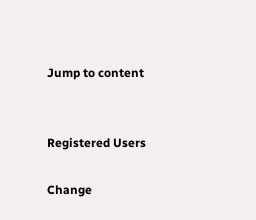Jump to content


Registered Users

Change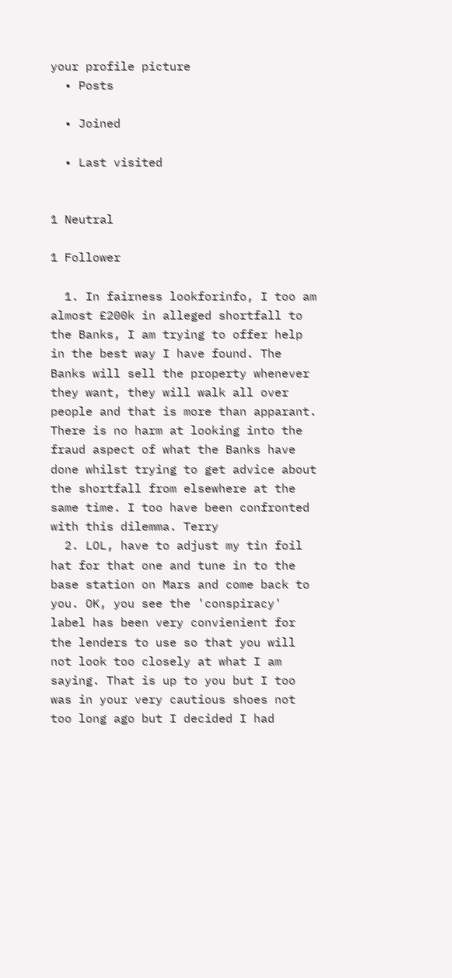your profile picture
  • Posts

  • Joined

  • Last visited


1 Neutral

1 Follower

  1. In fairness lookforinfo, I too am almost £200k in alleged shortfall to the Banks, I am trying to offer help in the best way I have found. The Banks will sell the property whenever they want, they will walk all over people and that is more than apparant. There is no harm at looking into the fraud aspect of what the Banks have done whilst trying to get advice about the shortfall from elsewhere at the same time. I too have been confronted with this dilemma. Terry
  2. LOL, have to adjust my tin foil hat for that one and tune in to the base station on Mars and come back to you. OK, you see the 'conspiracy' label has been very convienient for the lenders to use so that you will not look too closely at what I am saying. That is up to you but I too was in your very cautious shoes not too long ago but I decided I had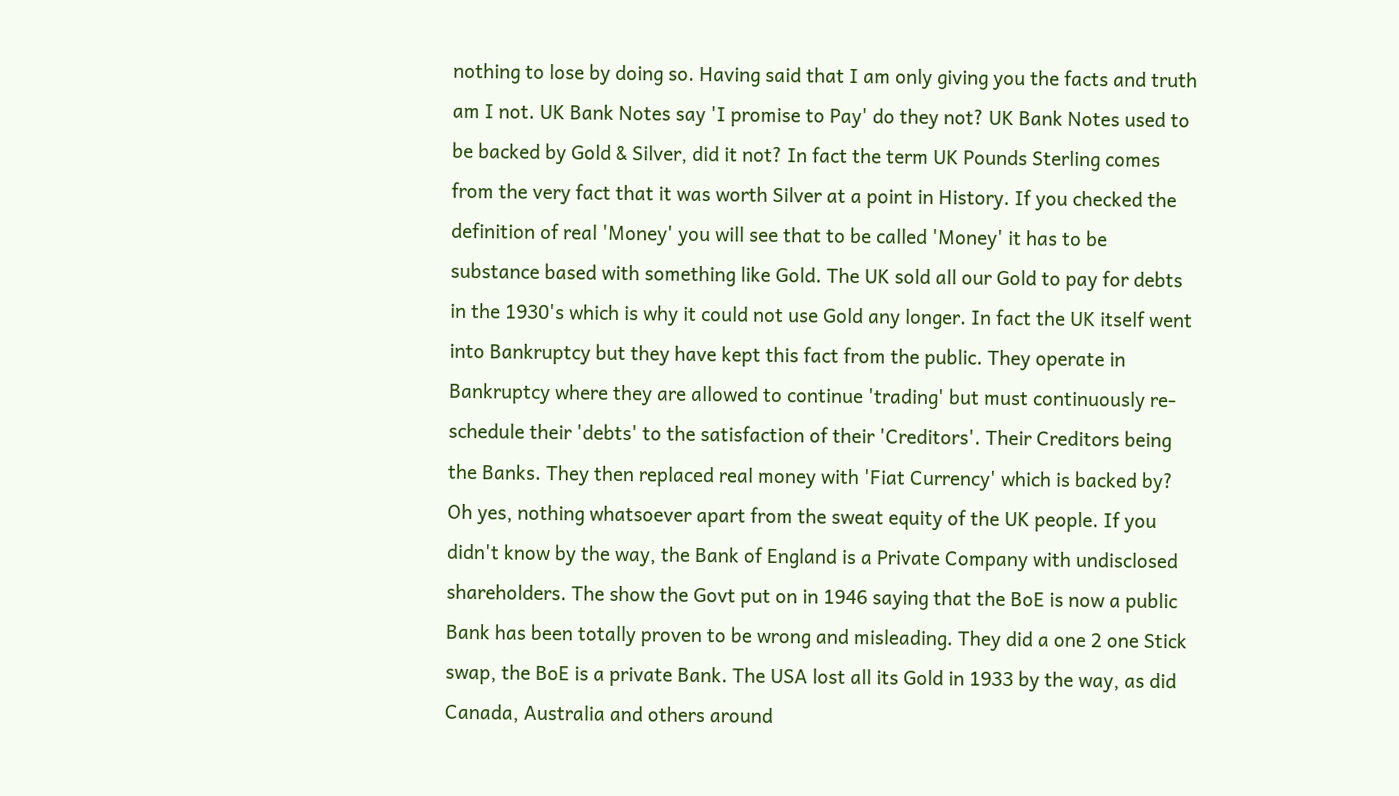nothing to lose by doing so. Having said that I am only giving you the facts and truth am I not. UK Bank Notes say 'I promise to Pay' do they not? UK Bank Notes used to be backed by Gold & Silver, did it not? In fact the term UK Pounds Sterling comes from the very fact that it was worth Silver at a point in History. If you checked the definition of real 'Money' you will see that to be called 'Money' it has to be substance based with something like Gold. The UK sold all our Gold to pay for debts in the 1930's which is why it could not use Gold any longer. In fact the UK itself went into Bankruptcy but they have kept this fact from the public. They operate in Bankruptcy where they are allowed to continue 'trading' but must continuously re-schedule their 'debts' to the satisfaction of their 'Creditors'. Their Creditors being the Banks. They then replaced real money with 'Fiat Currency' which is backed by? Oh yes, nothing whatsoever apart from the sweat equity of the UK people. If you didn't know by the way, the Bank of England is a Private Company with undisclosed shareholders. The show the Govt put on in 1946 saying that the BoE is now a public Bank has been totally proven to be wrong and misleading. They did a one 2 one Stick swap, the BoE is a private Bank. The USA lost all its Gold in 1933 by the way, as did Canada, Australia and others around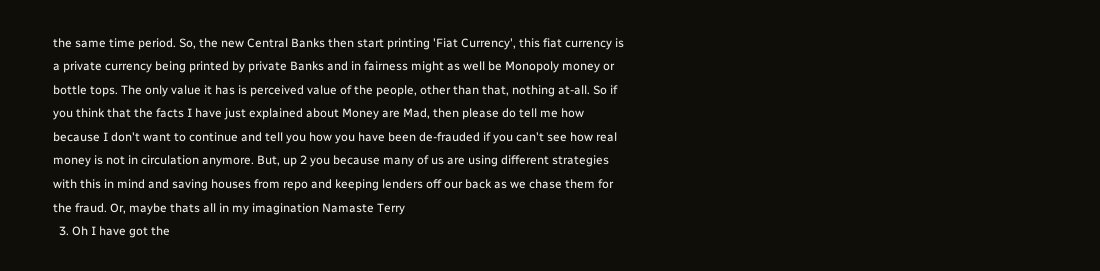the same time period. So, the new Central Banks then start printing 'Fiat Currency', this fiat currency is a private currency being printed by private Banks and in fairness might as well be Monopoly money or bottle tops. The only value it has is perceived value of the people, other than that, nothing at-all. So if you think that the facts I have just explained about Money are Mad, then please do tell me how because I don't want to continue and tell you how you have been de-frauded if you can't see how real money is not in circulation anymore. But, up 2 you because many of us are using different strategies with this in mind and saving houses from repo and keeping lenders off our back as we chase them for the fraud. Or, maybe thats all in my imagination Namaste Terry
  3. Oh I have got the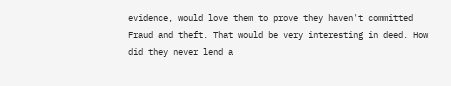evidence, would love them to prove they haven't committed Fraud and theft. That would be very interesting in deed. How did they never lend a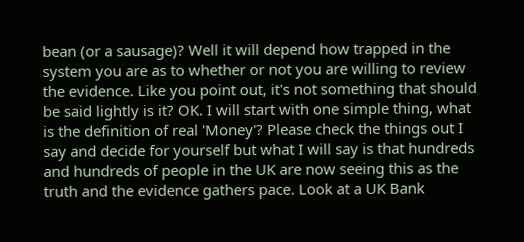bean (or a sausage)? Well it will depend how trapped in the system you are as to whether or not you are willing to review the evidence. Like you point out, it's not something that should be said lightly is it? OK. I will start with one simple thing, what is the definition of real 'Money'? Please check the things out I say and decide for yourself but what I will say is that hundreds and hundreds of people in the UK are now seeing this as the truth and the evidence gathers pace. Look at a UK Bank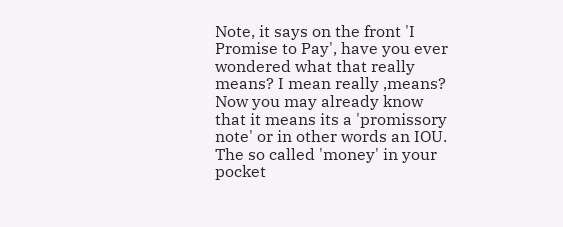Note, it says on the front 'I Promise to Pay', have you ever wondered what that really means? I mean really ,means? Now you may already know that it means its a 'promissory note' or in other words an IOU. The so called 'money' in your pocket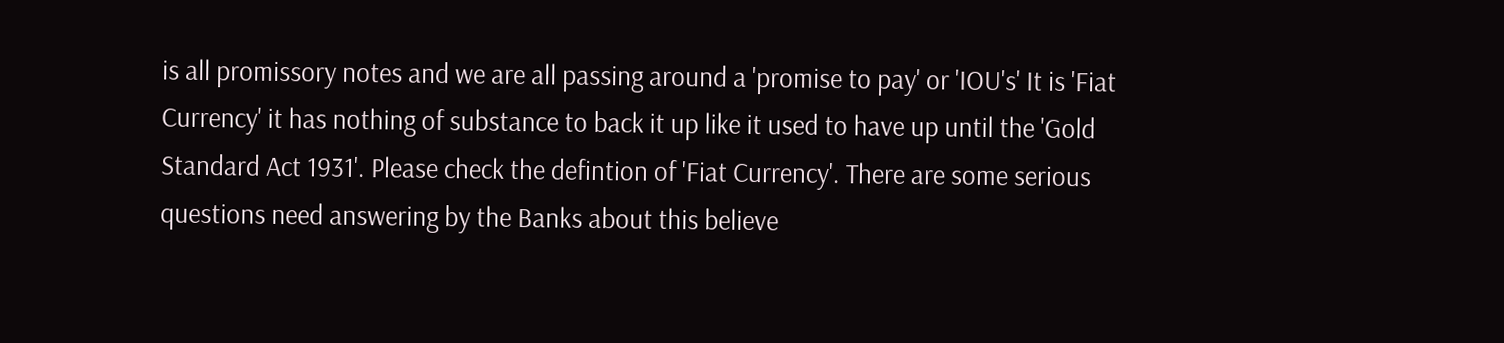is all promissory notes and we are all passing around a 'promise to pay' or 'IOU's' It is 'Fiat Currency' it has nothing of substance to back it up like it used to have up until the 'Gold Standard Act 1931'. Please check the defintion of 'Fiat Currency'. There are some serious questions need answering by the Banks about this believe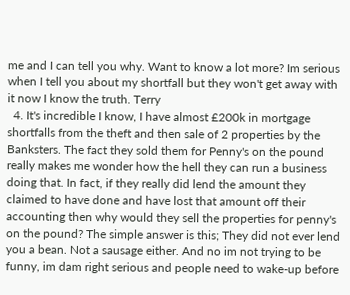me and I can tell you why. Want to know a lot more? Im serious when I tell you about my shortfall but they won't get away with it now I know the truth. Terry
  4. It's incredible I know, I have almost £200k in mortgage shortfalls from the theft and then sale of 2 properties by the Banksters. The fact they sold them for Penny's on the pound really makes me wonder how the hell they can run a business doing that. In fact, if they really did lend the amount they claimed to have done and have lost that amount off their accounting then why would they sell the properties for penny's on the pound? The simple answer is this; They did not ever lend you a bean. Not a sausage either. And no im not trying to be funny, im dam right serious and people need to wake-up before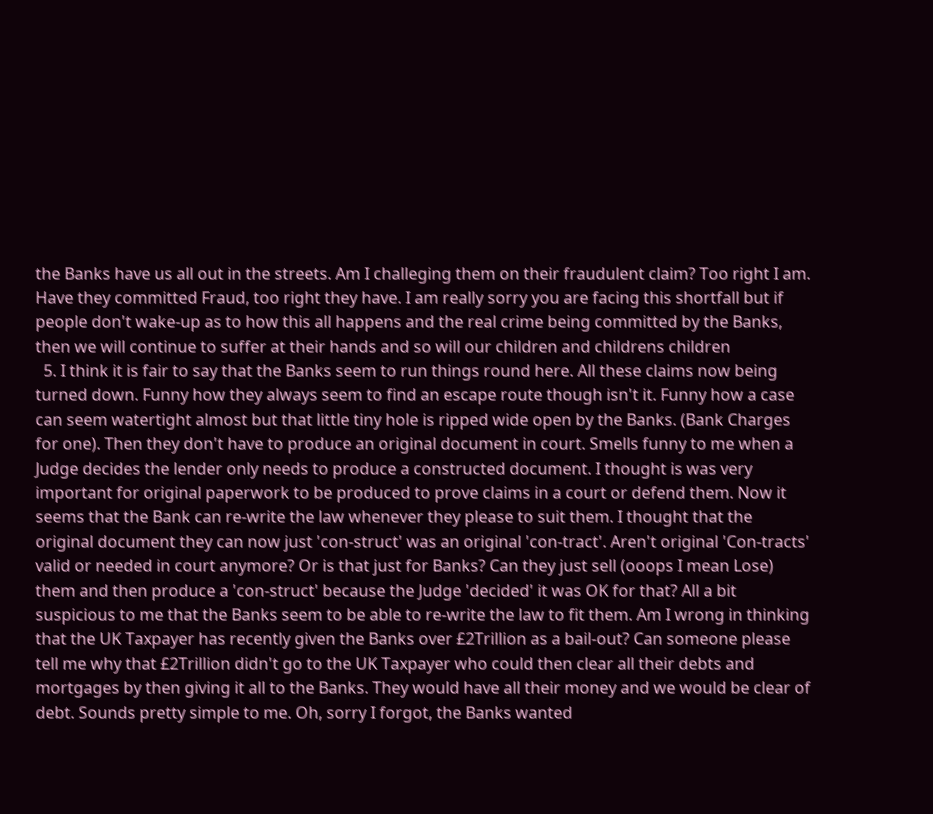the Banks have us all out in the streets. Am I challeging them on their fraudulent claim? Too right I am. Have they committed Fraud, too right they have. I am really sorry you are facing this shortfall but if people don't wake-up as to how this all happens and the real crime being committed by the Banks, then we will continue to suffer at their hands and so will our children and childrens children
  5. I think it is fair to say that the Banks seem to run things round here. All these claims now being turned down. Funny how they always seem to find an escape route though isn't it. Funny how a case can seem watertight almost but that little tiny hole is ripped wide open by the Banks. (Bank Charges for one). Then they don't have to produce an original document in court. Smells funny to me when a Judge decides the lender only needs to produce a constructed document. I thought is was very important for original paperwork to be produced to prove claims in a court or defend them. Now it seems that the Bank can re-write the law whenever they please to suit them. I thought that the original document they can now just 'con-struct' was an original 'con-tract'. Aren't original 'Con-tracts' valid or needed in court anymore? Or is that just for Banks? Can they just sell (ooops I mean Lose) them and then produce a 'con-struct' because the Judge 'decided' it was OK for that? All a bit suspicious to me that the Banks seem to be able to re-write the law to fit them. Am I wrong in thinking that the UK Taxpayer has recently given the Banks over £2Trillion as a bail-out? Can someone please tell me why that £2Trillion didn't go to the UK Taxpayer who could then clear all their debts and mortgages by then giving it all to the Banks. They would have all their money and we would be clear of debt. Sounds pretty simple to me. Oh, sorry I forgot, the Banks wanted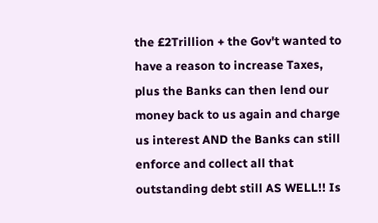the £2Trillion + the Gov't wanted to have a reason to increase Taxes, plus the Banks can then lend our money back to us again and charge us interest AND the Banks can still enforce and collect all that outstanding debt still AS WELL!! Is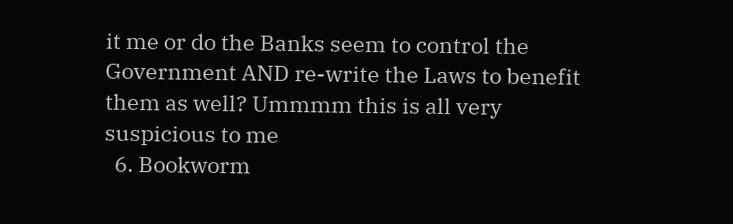it me or do the Banks seem to control the Government AND re-write the Laws to benefit them as well? Ummmm this is all very suspicious to me
  6. Bookworm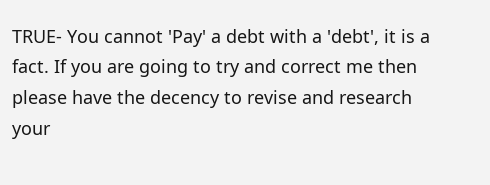TRUE- You cannot 'Pay' a debt with a 'debt', it is a fact. If you are going to try and correct me then please have the decency to revise and research your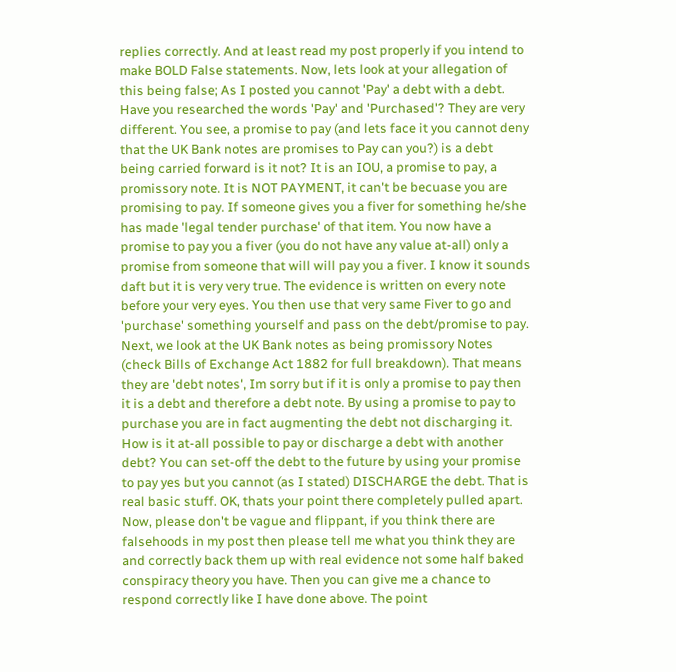replies correctly. And at least read my post properly if you intend to make BOLD False statements. Now, lets look at your allegation of this being false; As I posted you cannot 'Pay' a debt with a debt. Have you researched the words 'Pay' and 'Purchased'? They are very different. You see, a promise to pay (and lets face it you cannot deny that the UK Bank notes are promises to Pay can you?) is a debt being carried forward is it not? It is an IOU, a promise to pay, a promissory note. It is NOT PAYMENT, it can't be becuase you are promising to pay. If someone gives you a fiver for something he/she has made 'legal tender purchase' of that item. You now have a promise to pay you a fiver (you do not have any value at-all) only a promise from someone that will will pay you a fiver. I know it sounds daft but it is very very true. The evidence is written on every note before your very eyes. You then use that very same Fiver to go and 'purchase' something yourself and pass on the debt/promise to pay. Next, we look at the UK Bank notes as being promissory Notes (check Bills of Exchange Act 1882 for full breakdown). That means they are 'debt notes', Im sorry but if it is only a promise to pay then it is a debt and therefore a debt note. By using a promise to pay to purchase you are in fact augmenting the debt not discharging it. How is it at-all possible to pay or discharge a debt with another debt? You can set-off the debt to the future by using your promise to pay yes but you cannot (as I stated) DISCHARGE the debt. That is real basic stuff. OK, thats your point there completely pulled apart. Now, please don't be vague and flippant, if you think there are falsehoods in my post then please tell me what you think they are and correctly back them up with real evidence not some half baked conspiracy theory you have. Then you can give me a chance to respond correctly like I have done above. The point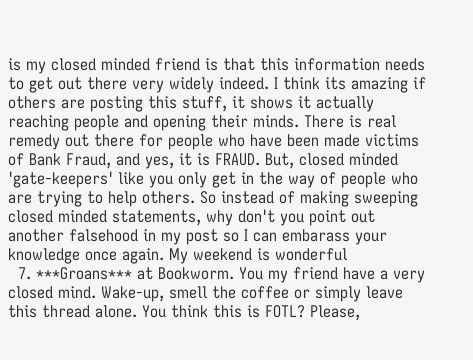is my closed minded friend is that this information needs to get out there very widely indeed. I think its amazing if others are posting this stuff, it shows it actually reaching people and opening their minds. There is real remedy out there for people who have been made victims of Bank Fraud, and yes, it is FRAUD. But, closed minded 'gate-keepers' like you only get in the way of people who are trying to help others. So instead of making sweeping closed minded statements, why don't you point out another falsehood in my post so I can embarass your knowledge once again. My weekend is wonderful
  7. ***Groans*** at Bookworm. You my friend have a very closed mind. Wake-up, smell the coffee or simply leave this thread alone. You think this is FOTL? Please,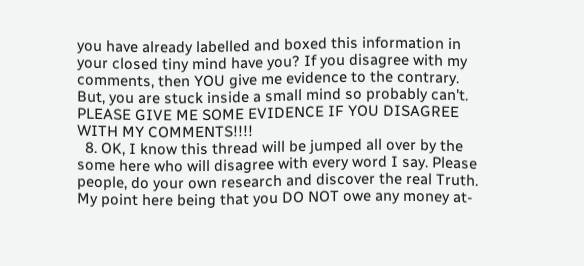you have already labelled and boxed this information in your closed tiny mind have you? If you disagree with my comments, then YOU give me evidence to the contrary. But, you are stuck inside a small mind so probably can't. PLEASE GIVE ME SOME EVIDENCE IF YOU DISAGREE WITH MY COMMENTS!!!!
  8. OK, I know this thread will be jumped all over by the some here who will disagree with every word I say. Please people, do your own research and discover the real Truth. My point here being that you DO NOT owe any money at-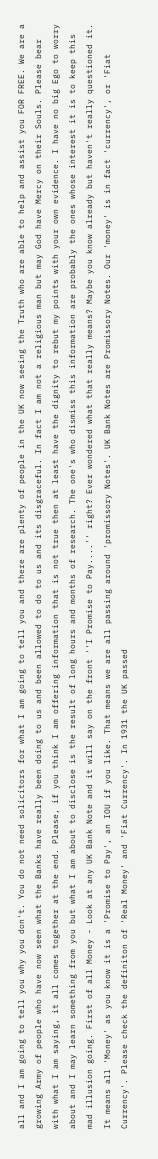all and I am going to tell you why you don't. You do not need solicitors for what I am going to tell you and there are plenty of people in the UK now seeing the Truth who are able to help and assist you FOR FREE. We are a growing Army of people who have now seen what the Banks have really been doing to us and been allowed to do to us and its disgraceful. In fact I am not a religious man but may God have Mercy on their Souls. Please bear with what I am saying, it all comes together at the end. Please, if you think I am offering information that is not true then at least have the dignity to rebut my points with your own evidence. I have no big Ego to worry about and I may learn something from you but what I am about to disclose is the result of long hours and months of research. The one's who dismiss this information are probably the ones whose interest it is to keep this mad illusion going. First of all Money - Look at any UK Bank Note and it will say on the front ''I Promise to Pay....'' right? Ever wondered what that really means? Maybe you know already but haven't really questioned it. It means all 'Money' as you know it is a 'Promise to Pay', an IOU if you like. That means we are all passing around 'promissory Notes'. UK Bank Notes are Promissory Notes. Our 'money' is in fact 'currency', or 'Fiat Currency'. Please check the definiton of 'Real Money' and 'Fiat Currency'. In 1931 the UK passed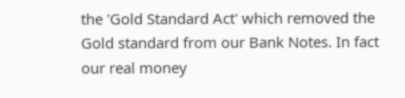the 'Gold Standard Act' which removed the Gold standard from our Bank Notes. In fact our real money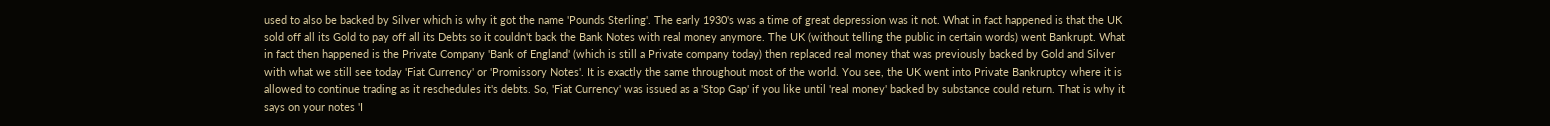used to also be backed by Silver which is why it got the name 'Pounds Sterling'. The early 1930's was a time of great depression was it not. What in fact happened is that the UK sold off all its Gold to pay off all its Debts so it couldn't back the Bank Notes with real money anymore. The UK (without telling the public in certain words) went Bankrupt. What in fact then happened is the Private Company 'Bank of England' (which is still a Private company today) then replaced real money that was previously backed by Gold and Silver with what we still see today 'Fiat Currency' or 'Promissory Notes'. It is exactly the same throughout most of the world. You see, the UK went into Private Bankruptcy where it is allowed to continue trading as it reschedules it's debts. So, 'Fiat Currency' was issued as a 'Stop Gap' if you like until 'real money' backed by substance could return. That is why it says on your notes 'I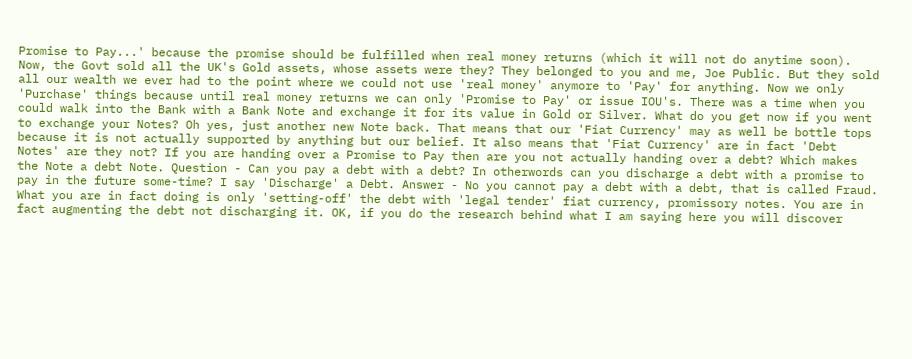Promise to Pay...' because the promise should be fulfilled when real money returns (which it will not do anytime soon). Now, the Govt sold all the UK's Gold assets, whose assets were they? They belonged to you and me, Joe Public. But they sold all our wealth we ever had to the point where we could not use 'real money' anymore to 'Pay' for anything. Now we only 'Purchase' things because until real money returns we can only 'Promise to Pay' or issue IOU's. There was a time when you could walk into the Bank with a Bank Note and exchange it for its value in Gold or Silver. What do you get now if you went to exchange your Notes? Oh yes, just another new Note back. That means that our 'Fiat Currency' may as well be bottle tops because it is not actually supported by anything but our belief. It also means that 'Fiat Currency' are in fact 'Debt Notes' are they not? If you are handing over a Promise to Pay then are you not actually handing over a debt? Which makes the Note a debt Note. Question - Can you pay a debt with a debt? In otherwords can you discharge a debt with a promise to pay in the future some-time? I say 'Discharge' a Debt. Answer - No you cannot pay a debt with a debt, that is called Fraud. What you are in fact doing is only 'setting-off' the debt with 'legal tender' fiat currency, promissory notes. You are in fact augmenting the debt not discharging it. OK, if you do the research behind what I am saying here you will discover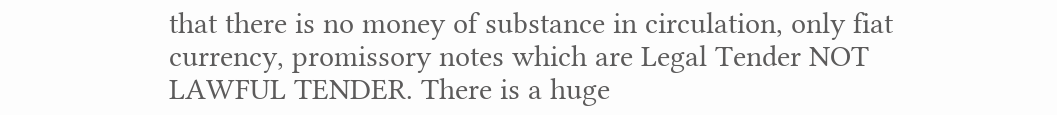that there is no money of substance in circulation, only fiat currency, promissory notes which are Legal Tender NOT LAWFUL TENDER. There is a huge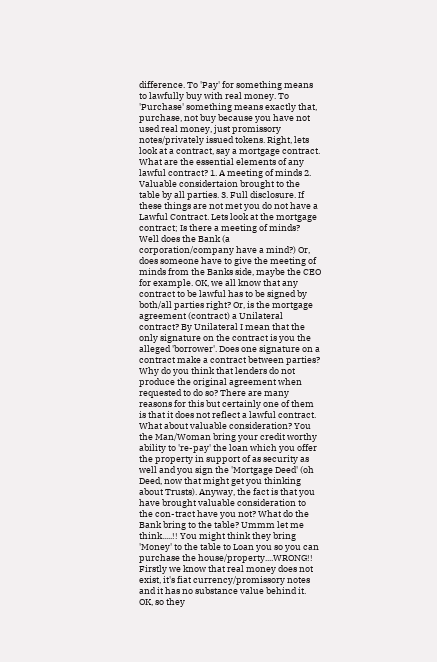difference. To 'Pay' for something means to lawfully buy with real money. To 'Purchase' something means exactly that, purchase, not buy because you have not used real money, just promissory notes/privately issued tokens. Right, lets look at a contract, say a mortgage contract. What are the essential elements of any lawful contract? 1. A meeting of minds 2. Valuable considertaion brought to the table by all parties. 3. Full disclosure. If these things are not met you do not have a Lawful Contract. Lets look at the mortgage contract; Is there a meeting of minds? Well does the Bank (a corporation/company have a mind?) Or, does someone have to give the meeting of minds from the Banks side, maybe the CEO for example. OK, we all know that any contract to be lawful has to be signed by both/all parties right? Or, is the mortgage agreement (contract) a Unilateral contract? By Unilateral I mean that the only signature on the contract is you the alleged 'borrower'. Does one signature on a contract make a contract between parties? Why do you think that lenders do not produce the original agreement when requested to do so? There are many reasons for this but certainly one of them is that it does not reflect a lawful contract. What about valuable consideration? You the Man/Woman bring your credit worthy ability to 're-pay' the loan which you offer the property in support of as security as well and you sign the 'Mortgage Deed' (oh Deed, now that might get you thinking about Trusts). Anyway, the fact is that you have brought valuable consideration to the con-tract have you not? What do the Bank bring to the table? Ummm let me think.....!! You might think they bring 'Money' to the table to Loan you so you can purchase the house/property....WRONG!! Firstly we know that real money does not exist, it's fiat currency/promissory notes and it has no substance value behind it. OK, so they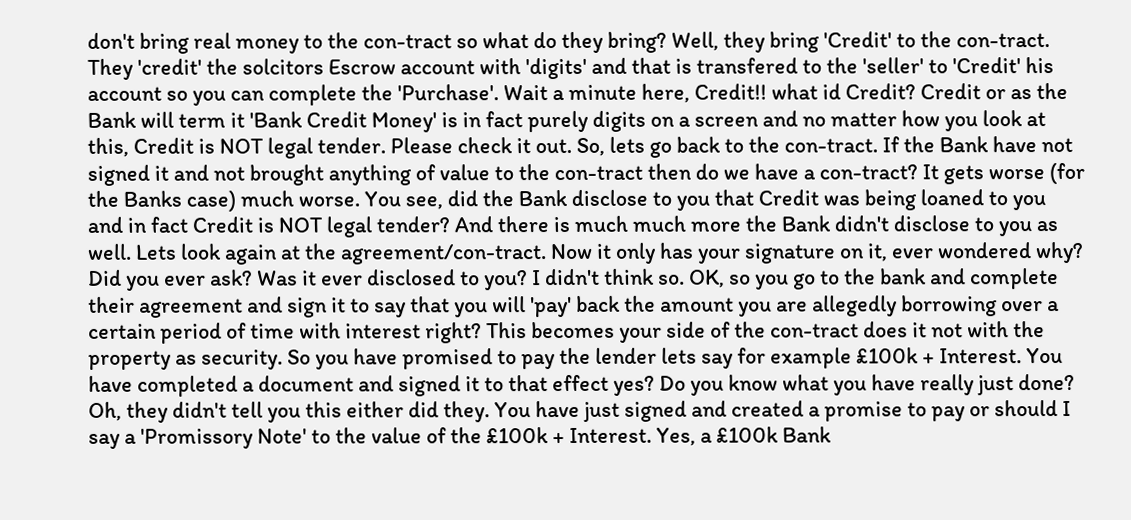don't bring real money to the con-tract so what do they bring? Well, they bring 'Credit' to the con-tract. They 'credit' the solcitors Escrow account with 'digits' and that is transfered to the 'seller' to 'Credit' his account so you can complete the 'Purchase'. Wait a minute here, Credit!! what id Credit? Credit or as the Bank will term it 'Bank Credit Money' is in fact purely digits on a screen and no matter how you look at this, Credit is NOT legal tender. Please check it out. So, lets go back to the con-tract. If the Bank have not signed it and not brought anything of value to the con-tract then do we have a con-tract? It gets worse (for the Banks case) much worse. You see, did the Bank disclose to you that Credit was being loaned to you and in fact Credit is NOT legal tender? And there is much much more the Bank didn't disclose to you as well. Lets look again at the agreement/con-tract. Now it only has your signature on it, ever wondered why? Did you ever ask? Was it ever disclosed to you? I didn't think so. OK, so you go to the bank and complete their agreement and sign it to say that you will 'pay' back the amount you are allegedly borrowing over a certain period of time with interest right? This becomes your side of the con-tract does it not with the property as security. So you have promised to pay the lender lets say for example £100k + Interest. You have completed a document and signed it to that effect yes? Do you know what you have really just done? Oh, they didn't tell you this either did they. You have just signed and created a promise to pay or should I say a 'Promissory Note' to the value of the £100k + Interest. Yes, a £100k Bank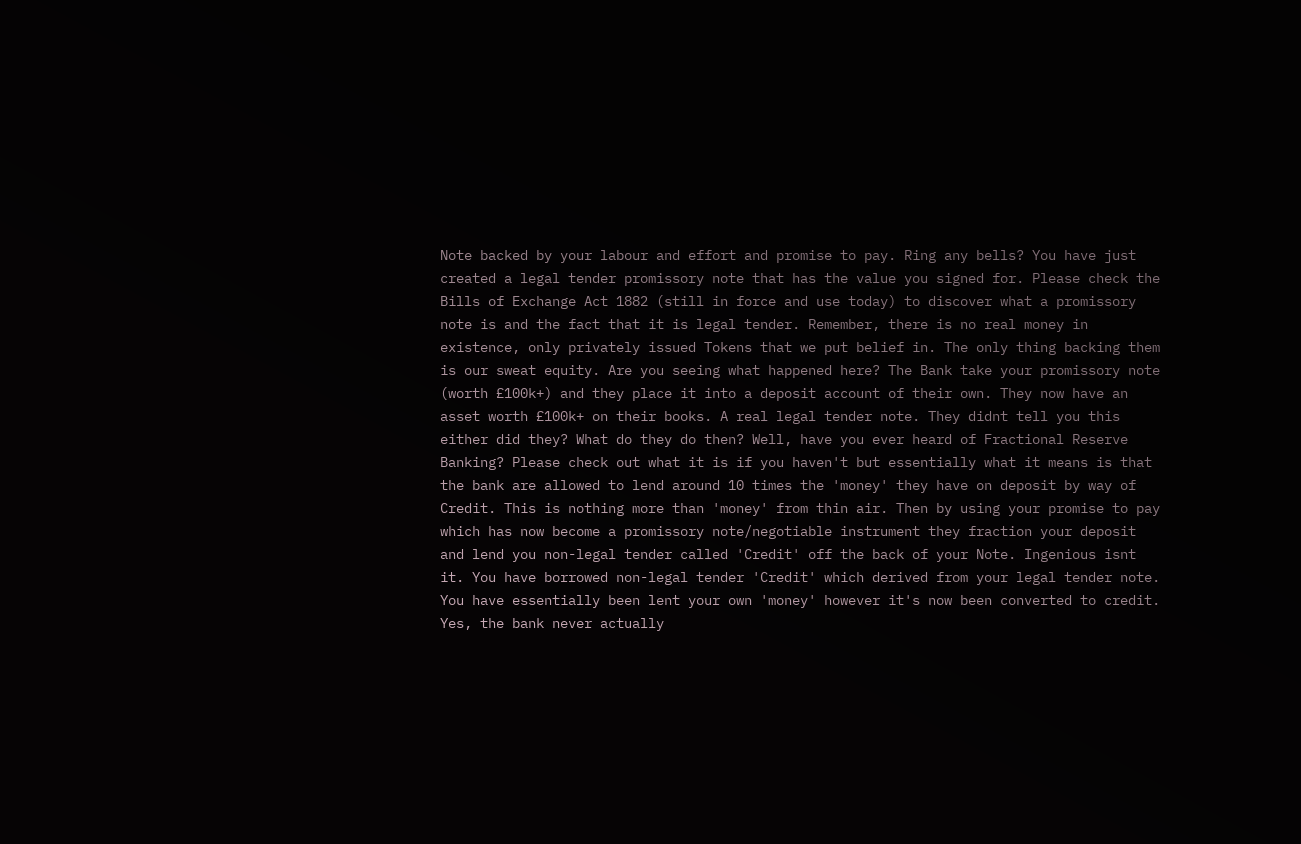Note backed by your labour and effort and promise to pay. Ring any bells? You have just created a legal tender promissory note that has the value you signed for. Please check the Bills of Exchange Act 1882 (still in force and use today) to discover what a promissory note is and the fact that it is legal tender. Remember, there is no real money in existence, only privately issued Tokens that we put belief in. The only thing backing them is our sweat equity. Are you seeing what happened here? The Bank take your promissory note (worth £100k+) and they place it into a deposit account of their own. They now have an asset worth £100k+ on their books. A real legal tender note. They didnt tell you this either did they? What do they do then? Well, have you ever heard of Fractional Reserve Banking? Please check out what it is if you haven't but essentially what it means is that the bank are allowed to lend around 10 times the 'money' they have on deposit by way of Credit. This is nothing more than 'money' from thin air. Then by using your promise to pay which has now become a promissory note/negotiable instrument they fraction your deposit and lend you non-legal tender called 'Credit' off the back of your Note. Ingenious isnt it. You have borrowed non-legal tender 'Credit' which derived from your legal tender note. You have essentially been lent your own 'money' however it's now been converted to credit. Yes, the bank never actually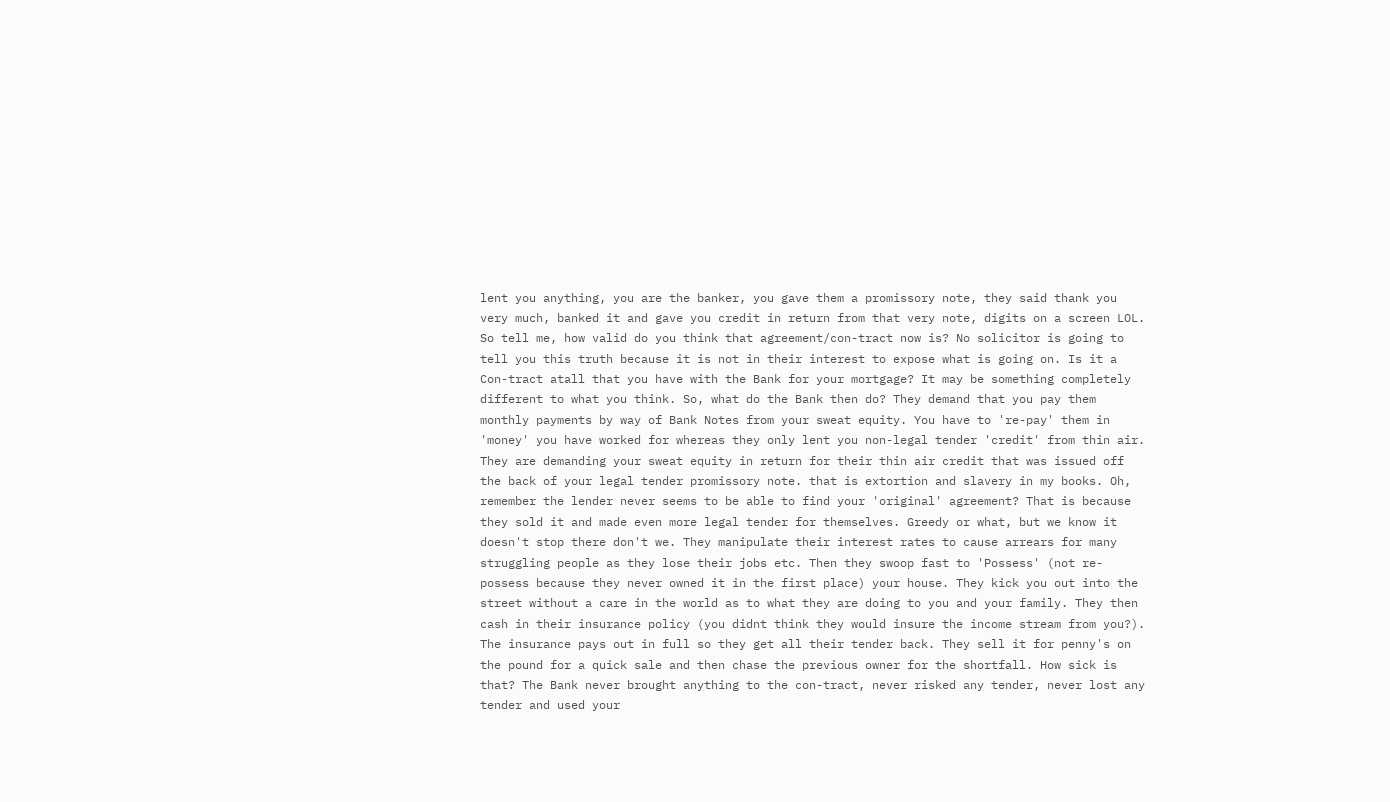lent you anything, you are the banker, you gave them a promissory note, they said thank you very much, banked it and gave you credit in return from that very note, digits on a screen LOL. So tell me, how valid do you think that agreement/con-tract now is? No solicitor is going to tell you this truth because it is not in their interest to expose what is going on. Is it a Con-tract atall that you have with the Bank for your mortgage? It may be something completely different to what you think. So, what do the Bank then do? They demand that you pay them monthly payments by way of Bank Notes from your sweat equity. You have to 're-pay' them in 'money' you have worked for whereas they only lent you non-legal tender 'credit' from thin air. They are demanding your sweat equity in return for their thin air credit that was issued off the back of your legal tender promissory note. that is extortion and slavery in my books. Oh, remember the lender never seems to be able to find your 'original' agreement? That is because they sold it and made even more legal tender for themselves. Greedy or what, but we know it doesn't stop there don't we. They manipulate their interest rates to cause arrears for many struggling people as they lose their jobs etc. Then they swoop fast to 'Possess' (not re-possess because they never owned it in the first place) your house. They kick you out into the street without a care in the world as to what they are doing to you and your family. They then cash in their insurance policy (you didnt think they would insure the income stream from you?). The insurance pays out in full so they get all their tender back. They sell it for penny's on the pound for a quick sale and then chase the previous owner for the shortfall. How sick is that? The Bank never brought anything to the con-tract, never risked any tender, never lost any tender and used your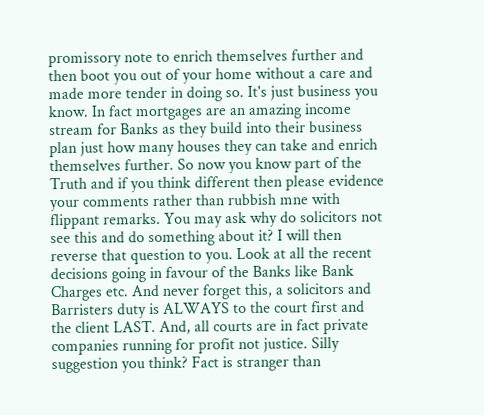promissory note to enrich themselves further and then boot you out of your home without a care and made more tender in doing so. It's just business you know. In fact mortgages are an amazing income stream for Banks as they build into their business plan just how many houses they can take and enrich themselves further. So now you know part of the Truth and if you think different then please evidence your comments rather than rubbish mne with flippant remarks. You may ask why do solicitors not see this and do something about it? I will then reverse that question to you. Look at all the recent decisions going in favour of the Banks like Bank Charges etc. And never forget this, a solicitors and Barristers duty is ALWAYS to the court first and the client LAST. And, all courts are in fact private companies running for profit not justice. Silly suggestion you think? Fact is stranger than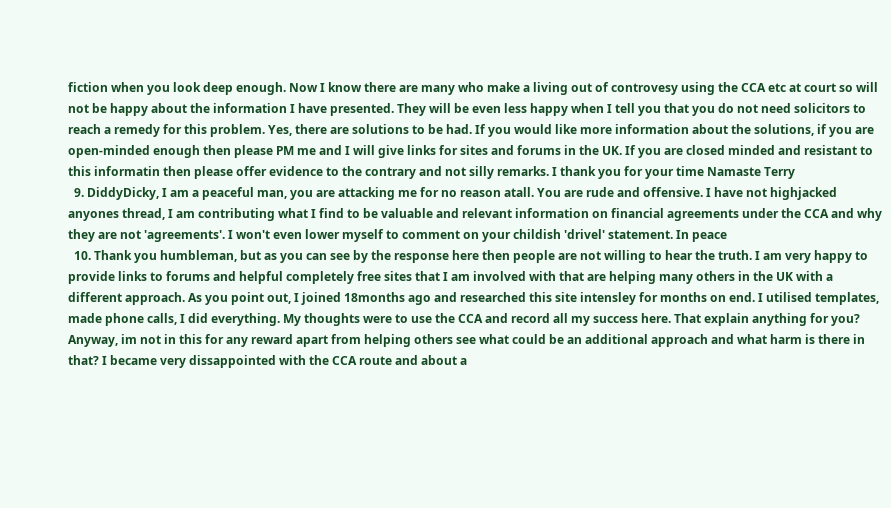fiction when you look deep enough. Now I know there are many who make a living out of controvesy using the CCA etc at court so will not be happy about the information I have presented. They will be even less happy when I tell you that you do not need solicitors to reach a remedy for this problem. Yes, there are solutions to be had. If you would like more information about the solutions, if you are open-minded enough then please PM me and I will give links for sites and forums in the UK. If you are closed minded and resistant to this informatin then please offer evidence to the contrary and not silly remarks. I thank you for your time Namaste Terry
  9. DiddyDicky, I am a peaceful man, you are attacking me for no reason atall. You are rude and offensive. I have not highjacked anyones thread, I am contributing what I find to be valuable and relevant information on financial agreements under the CCA and why they are not 'agreements'. I won't even lower myself to comment on your childish 'drivel' statement. In peace
  10. Thank you humbleman, but as you can see by the response here then people are not willing to hear the truth. I am very happy to provide links to forums and helpful completely free sites that I am involved with that are helping many others in the UK with a different approach. As you point out, I joined 18months ago and researched this site intensley for months on end. I utilised templates, made phone calls, I did everything. My thoughts were to use the CCA and record all my success here. That explain anything for you? Anyway, im not in this for any reward apart from helping others see what could be an additional approach and what harm is there in that? I became very dissappointed with the CCA route and about a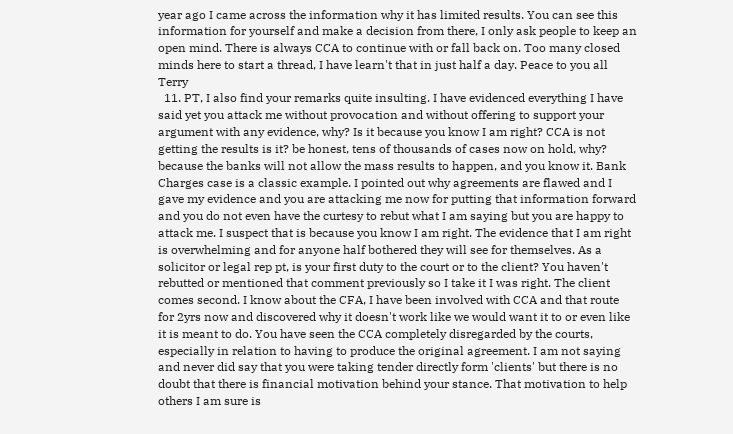year ago I came across the information why it has limited results. You can see this information for yourself and make a decision from there, I only ask people to keep an open mind. There is always CCA to continue with or fall back on. Too many closed minds here to start a thread, I have learn't that in just half a day. Peace to you all Terry
  11. PT, I also find your remarks quite insulting. I have evidenced everything I have said yet you attack me without provocation and without offering to support your argument with any evidence, why? Is it because you know I am right? CCA is not getting the results is it? be honest, tens of thousands of cases now on hold, why? because the banks will not allow the mass results to happen, and you know it. Bank Charges case is a classic example. I pointed out why agreements are flawed and I gave my evidence and you are attacking me now for putting that information forward and you do not even have the curtesy to rebut what I am saying but you are happy to attack me. I suspect that is because you know I am right. The evidence that I am right is overwhelming and for anyone half bothered they will see for themselves. As a solicitor or legal rep pt, is your first duty to the court or to the client? You haven't rebutted or mentioned that comment previously so I take it I was right. The client comes second. I know about the CFA, I have been involved with CCA and that route for 2yrs now and discovered why it doesn't work like we would want it to or even like it is meant to do. You have seen the CCA completely disregarded by the courts, especially in relation to having to produce the original agreement. I am not saying and never did say that you were taking tender directly form 'clients' but there is no doubt that there is financial motivation behind your stance. That motivation to help others I am sure is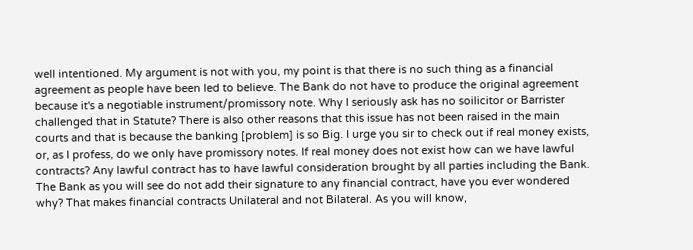well intentioned. My argument is not with you, my point is that there is no such thing as a financial agreement as people have been led to believe. The Bank do not have to produce the original agreement because it's a negotiable instrument/promissory note. Why I seriously ask has no soilicitor or Barrister challenged that in Statute? There is also other reasons that this issue has not been raised in the main courts and that is because the banking [problem] is so Big. I urge you sir to check out if real money exists, or, as I profess, do we only have promissory notes. If real money does not exist how can we have lawful contracts? Any lawful contract has to have lawful consideration brought by all parties including the Bank. The Bank as you will see do not add their signature to any financial contract, have you ever wondered why? That makes financial contracts Unilateral and not Bilateral. As you will know,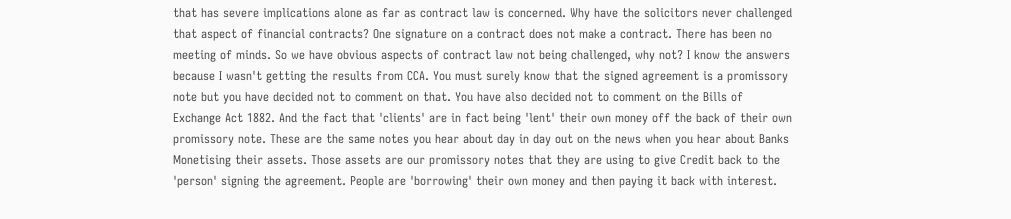that has severe implications alone as far as contract law is concerned. Why have the solicitors never challenged that aspect of financial contracts? One signature on a contract does not make a contract. There has been no meeting of minds. So we have obvious aspects of contract law not being challenged, why not? I know the answers because I wasn't getting the results from CCA. You must surely know that the signed agreement is a promissory note but you have decided not to comment on that. You have also decided not to comment on the Bills of Exchange Act 1882. And the fact that 'clients' are in fact being 'lent' their own money off the back of their own promissory note. These are the same notes you hear about day in day out on the news when you hear about Banks Monetising their assets. Those assets are our promissory notes that they are using to give Credit back to the 'person' signing the agreement. People are 'borrowing' their own money and then paying it back with interest.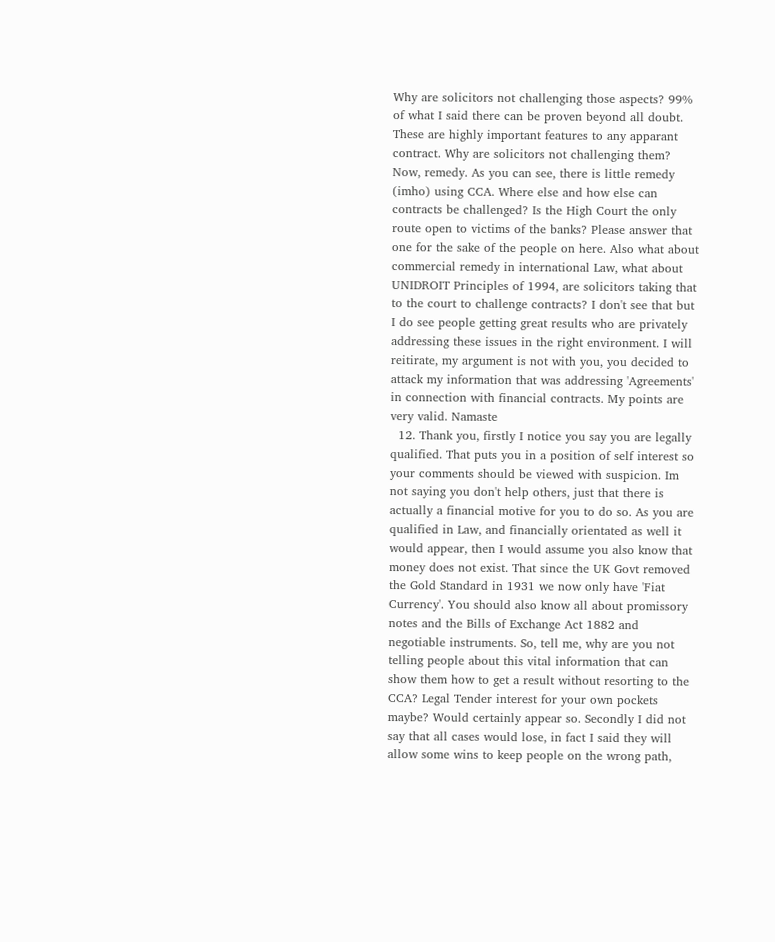Why are solicitors not challenging those aspects? 99% of what I said there can be proven beyond all doubt. These are highly important features to any apparant contract. Why are solicitors not challenging them? Now, remedy. As you can see, there is little remedy (imho) using CCA. Where else and how else can contracts be challenged? Is the High Court the only route open to victims of the banks? Please answer that one for the sake of the people on here. Also what about commercial remedy in international Law, what about UNIDROIT Principles of 1994, are solicitors taking that to the court to challenge contracts? I don't see that but I do see people getting great results who are privately addressing these issues in the right environment. I will reitirate, my argument is not with you, you decided to attack my information that was addressing 'Agreements' in connection with financial contracts. My points are very valid. Namaste
  12. Thank you, firstly I notice you say you are legally qualified. That puts you in a position of self interest so your comments should be viewed with suspicion. Im not saying you don't help others, just that there is actually a financial motive for you to do so. As you are qualified in Law, and financially orientated as well it would appear, then I would assume you also know that money does not exist. That since the UK Govt removed the Gold Standard in 1931 we now only have 'Fiat Currency'. You should also know all about promissory notes and the Bills of Exchange Act 1882 and negotiable instruments. So, tell me, why are you not telling people about this vital information that can show them how to get a result without resorting to the CCA? Legal Tender interest for your own pockets maybe? Would certainly appear so. Secondly I did not say that all cases would lose, in fact I said they will allow some wins to keep people on the wrong path,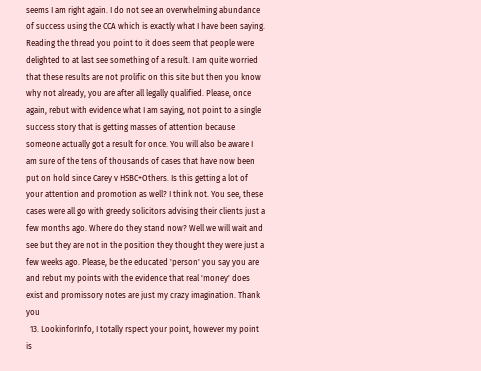seems I am right again. I do not see an overwhelming abundance of success using the CCA which is exactly what I have been saying. Reading the thread you point to it does seem that people were delighted to at last see something of a result. I am quite worried that these results are not prolific on this site but then you know why not already, you are after all legally qualified. Please, once again, rebut with evidence what I am saying, not point to a single success story that is getting masses of attention because someone actually got a result for once. You will also be aware I am sure of the tens of thousands of cases that have now been put on hold since Carey v HSBC+Others. Is this getting a lot of your attention and promotion as well? I think not. You see, these cases were all go with greedy solicitors advising their clients just a few months ago. Where do they stand now? Well we will wait and see but they are not in the position they thought they were just a few weeks ago. Please, be the educated 'person' you say you are and rebut my points with the evidence that real 'money' does exist and promissory notes are just my crazy imagination. Thank you
  13. LookinforInfo, I totally rspect your point, however my point is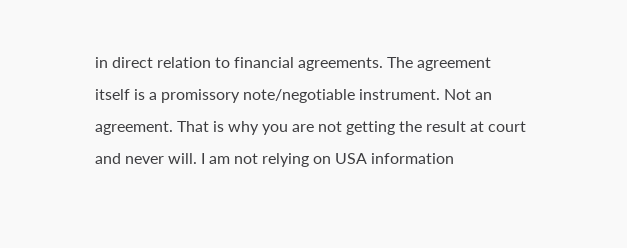in direct relation to financial agreements. The agreement itself is a promissory note/negotiable instrument. Not an agreement. That is why you are not getting the result at court and never will. I am not relying on USA information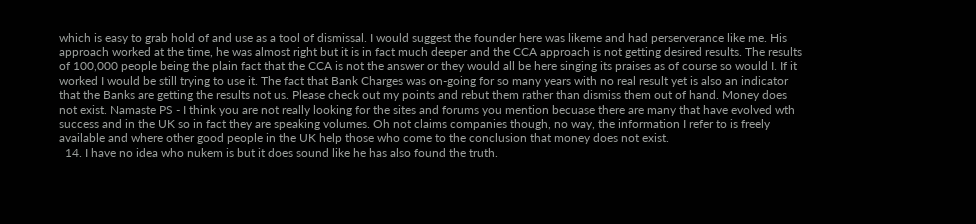which is easy to grab hold of and use as a tool of dismissal. I would suggest the founder here was likeme and had perserverance like me. His approach worked at the time, he was almost right but it is in fact much deeper and the CCA approach is not getting desired results. The results of 100,000 people being the plain fact that the CCA is not the answer or they would all be here singing its praises as of course so would I. If it worked I would be still trying to use it. The fact that Bank Charges was on-going for so many years with no real result yet is also an indicator that the Banks are getting the results not us. Please check out my points and rebut them rather than dismiss them out of hand. Money does not exist. Namaste PS - I think you are not really looking for the sites and forums you mention becuase there are many that have evolved wth success and in the UK so in fact they are speaking volumes. Oh not claims companies though, no way, the information I refer to is freely available and where other good people in the UK help those who come to the conclusion that money does not exist.
  14. I have no idea who nukem is but it does sound like he has also found the truth.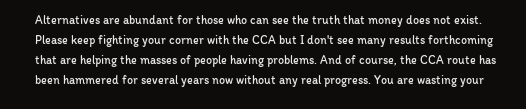Alternatives are abundant for those who can see the truth that money does not exist. Please keep fighting your corner with the CCA but I don't see many results forthcoming that are helping the masses of people having problems. And of course, the CCA route has been hammered for several years now without any real progress. You are wasting your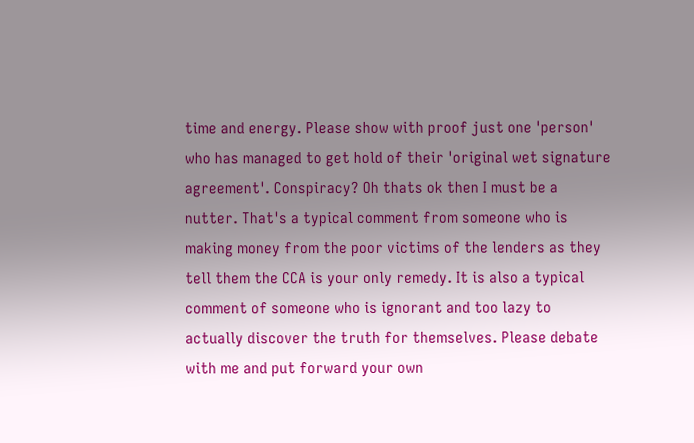time and energy. Please show with proof just one 'person' who has managed to get hold of their 'original wet signature agreement'. Conspiracy? Oh thats ok then I must be a nutter. That's a typical comment from someone who is making money from the poor victims of the lenders as they tell them the CCA is your only remedy. It is also a typical comment of someone who is ignorant and too lazy to actually discover the truth for themselves. Please debate with me and put forward your own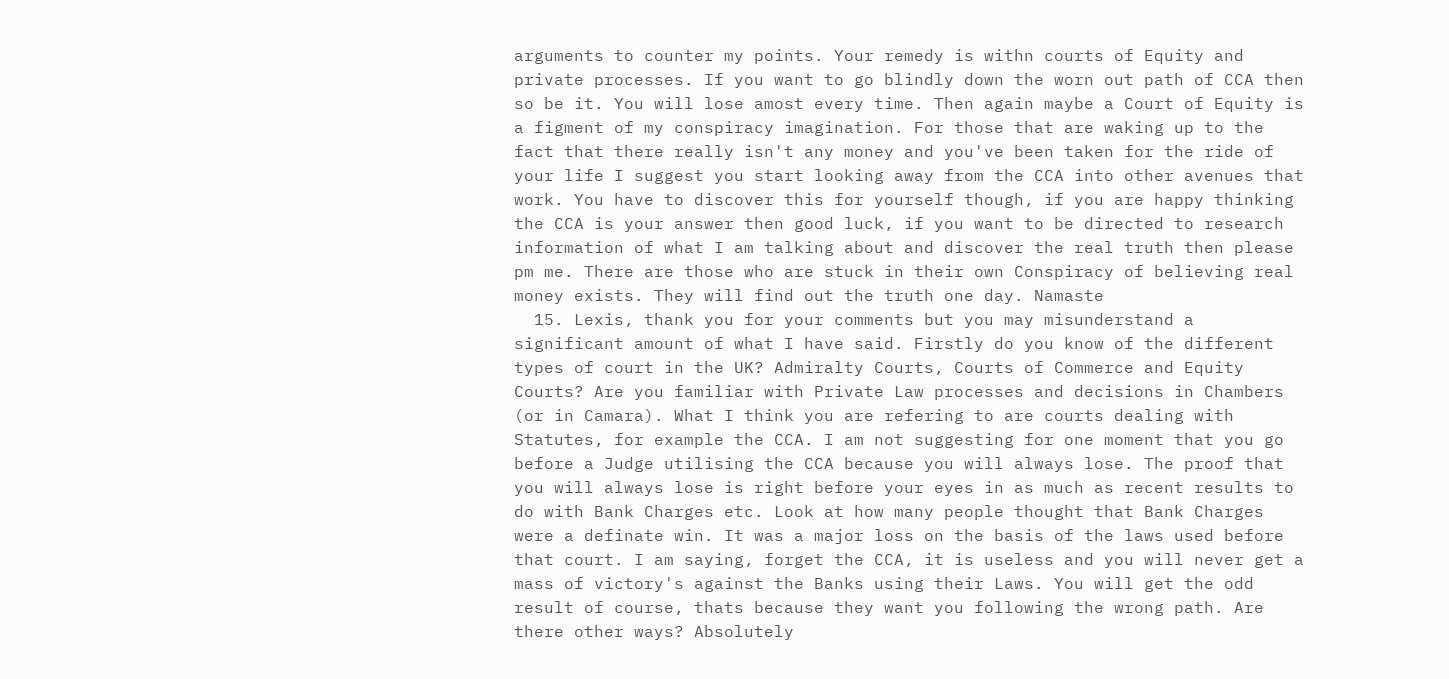arguments to counter my points. Your remedy is withn courts of Equity and private processes. If you want to go blindly down the worn out path of CCA then so be it. You will lose amost every time. Then again maybe a Court of Equity is a figment of my conspiracy imagination. For those that are waking up to the fact that there really isn't any money and you've been taken for the ride of your life I suggest you start looking away from the CCA into other avenues that work. You have to discover this for yourself though, if you are happy thinking the CCA is your answer then good luck, if you want to be directed to research information of what I am talking about and discover the real truth then please pm me. There are those who are stuck in their own Conspiracy of believing real money exists. They will find out the truth one day. Namaste
  15. Lexis, thank you for your comments but you may misunderstand a significant amount of what I have said. Firstly do you know of the different types of court in the UK? Admiralty Courts, Courts of Commerce and Equity Courts? Are you familiar with Private Law processes and decisions in Chambers (or in Camara). What I think you are refering to are courts dealing with Statutes, for example the CCA. I am not suggesting for one moment that you go before a Judge utilising the CCA because you will always lose. The proof that you will always lose is right before your eyes in as much as recent results to do with Bank Charges etc. Look at how many people thought that Bank Charges were a definate win. It was a major loss on the basis of the laws used before that court. I am saying, forget the CCA, it is useless and you will never get a mass of victory's against the Banks using their Laws. You will get the odd result of course, thats because they want you following the wrong path. Are there other ways? Absolutely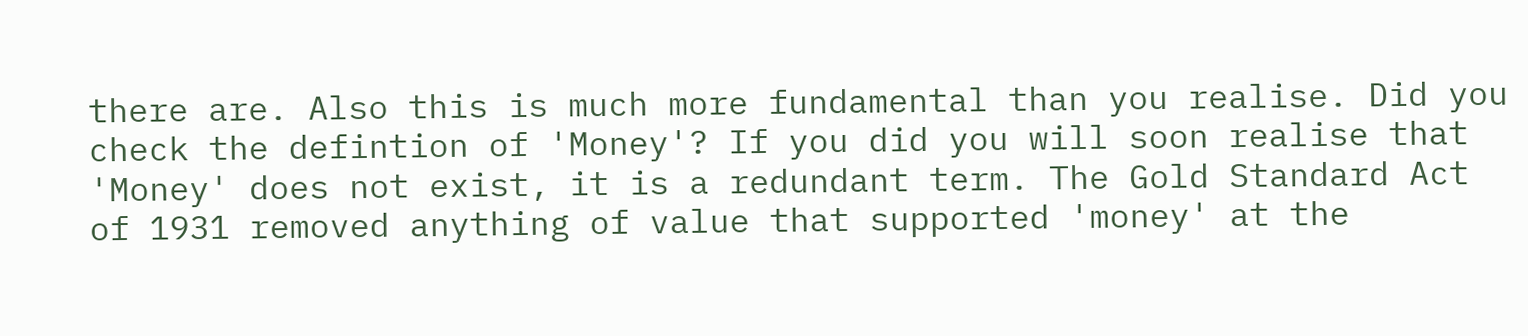there are. Also this is much more fundamental than you realise. Did you check the defintion of 'Money'? If you did you will soon realise that 'Money' does not exist, it is a redundant term. The Gold Standard Act of 1931 removed anything of value that supported 'money' at the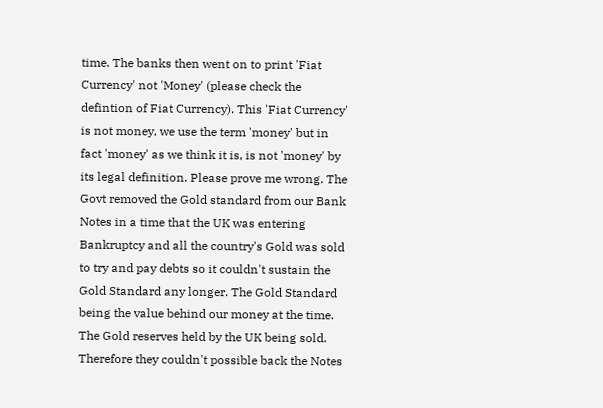time. The banks then went on to print 'Fiat Currency' not 'Money' (please check the defintion of Fiat Currency). This 'Fiat Currency' is not money, we use the term 'money' but in fact 'money' as we think it is, is not 'money' by its legal definition. Please prove me wrong. The Govt removed the Gold standard from our Bank Notes in a time that the UK was entering Bankruptcy and all the country's Gold was sold to try and pay debts so it couldn't sustain the Gold Standard any longer. The Gold Standard being the value behind our money at the time. The Gold reserves held by the UK being sold. Therefore they couldn't possible back the Notes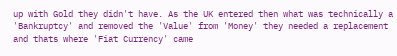up with Gold they didn't have. As the UK entered then what was technically a 'Bankruptcy' and removed the 'Value' from 'Money' they needed a replacement and thats where 'Fiat Currency' came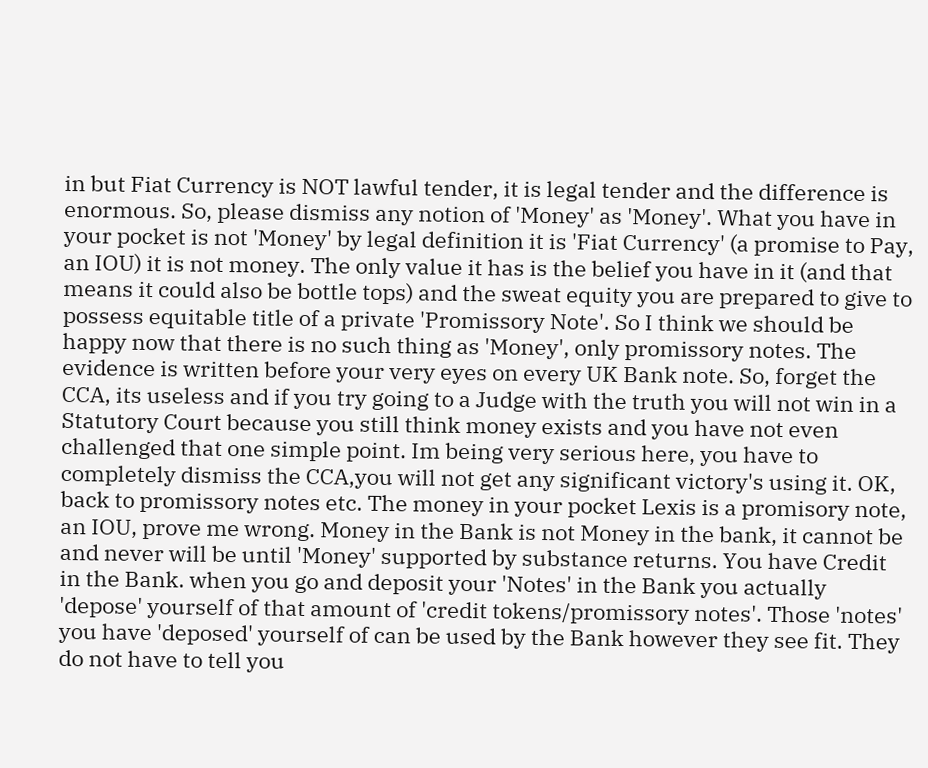in but Fiat Currency is NOT lawful tender, it is legal tender and the difference is enormous. So, please dismiss any notion of 'Money' as 'Money'. What you have in your pocket is not 'Money' by legal definition it is 'Fiat Currency' (a promise to Pay, an IOU) it is not money. The only value it has is the belief you have in it (and that means it could also be bottle tops) and the sweat equity you are prepared to give to possess equitable title of a private 'Promissory Note'. So I think we should be happy now that there is no such thing as 'Money', only promissory notes. The evidence is written before your very eyes on every UK Bank note. So, forget the CCA, its useless and if you try going to a Judge with the truth you will not win in a Statutory Court because you still think money exists and you have not even challenged that one simple point. Im being very serious here, you have to completely dismiss the CCA,you will not get any significant victory's using it. OK, back to promissory notes etc. The money in your pocket Lexis is a promisory note, an IOU, prove me wrong. Money in the Bank is not Money in the bank, it cannot be and never will be until 'Money' supported by substance returns. You have Credit in the Bank. when you go and deposit your 'Notes' in the Bank you actually 'depose' yourself of that amount of 'credit tokens/promissory notes'. Those 'notes' you have 'deposed' yourself of can be used by the Bank however they see fit. They do not have to tell you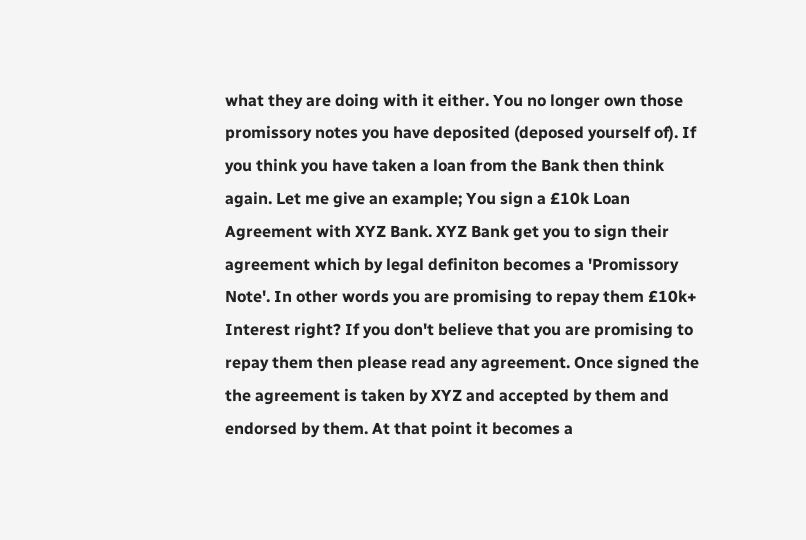what they are doing with it either. You no longer own those promissory notes you have deposited (deposed yourself of). If you think you have taken a loan from the Bank then think again. Let me give an example; You sign a £10k Loan Agreement with XYZ Bank. XYZ Bank get you to sign their agreement which by legal definiton becomes a 'Promissory Note'. In other words you are promising to repay them £10k+ Interest right? If you don't believe that you are promising to repay them then please read any agreement. Once signed the the agreement is taken by XYZ and accepted by them and endorsed by them. At that point it becomes a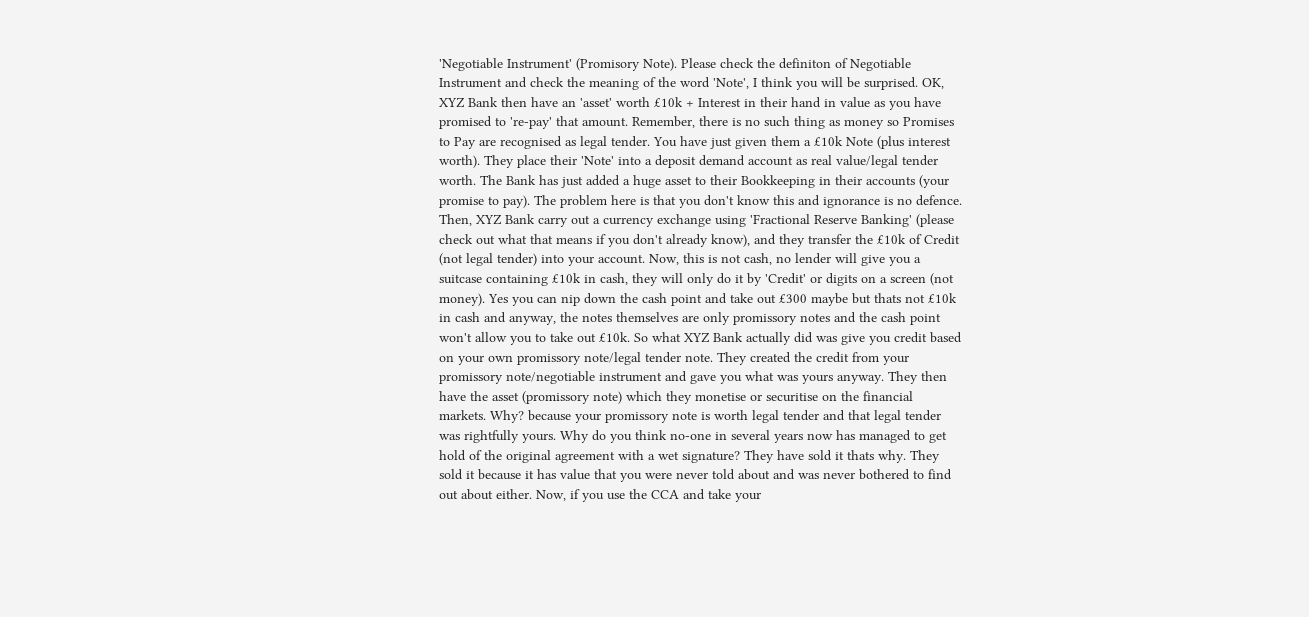'Negotiable Instrument' (Promisory Note). Please check the definiton of Negotiable Instrument and check the meaning of the word 'Note', I think you will be surprised. OK, XYZ Bank then have an 'asset' worth £10k + Interest in their hand in value as you have promised to 're-pay' that amount. Remember, there is no such thing as money so Promises to Pay are recognised as legal tender. You have just given them a £10k Note (plus interest worth). They place their 'Note' into a deposit demand account as real value/legal tender worth. The Bank has just added a huge asset to their Bookkeeping in their accounts (your promise to pay). The problem here is that you don't know this and ignorance is no defence. Then, XYZ Bank carry out a currency exchange using 'Fractional Reserve Banking' (please check out what that means if you don't already know), and they transfer the £10k of Credit (not legal tender) into your account. Now, this is not cash, no lender will give you a suitcase containing £10k in cash, they will only do it by 'Credit' or digits on a screen (not money). Yes you can nip down the cash point and take out £300 maybe but thats not £10k in cash and anyway, the notes themselves are only promissory notes and the cash point won't allow you to take out £10k. So what XYZ Bank actually did was give you credit based on your own promissory note/legal tender note. They created the credit from your promissory note/negotiable instrument and gave you what was yours anyway. They then have the asset (promissory note) which they monetise or securitise on the financial markets. Why? because your promissory note is worth legal tender and that legal tender was rightfully yours. Why do you think no-one in several years now has managed to get hold of the original agreement with a wet signature? They have sold it thats why. They sold it because it has value that you were never told about and was never bothered to find out about either. Now, if you use the CCA and take your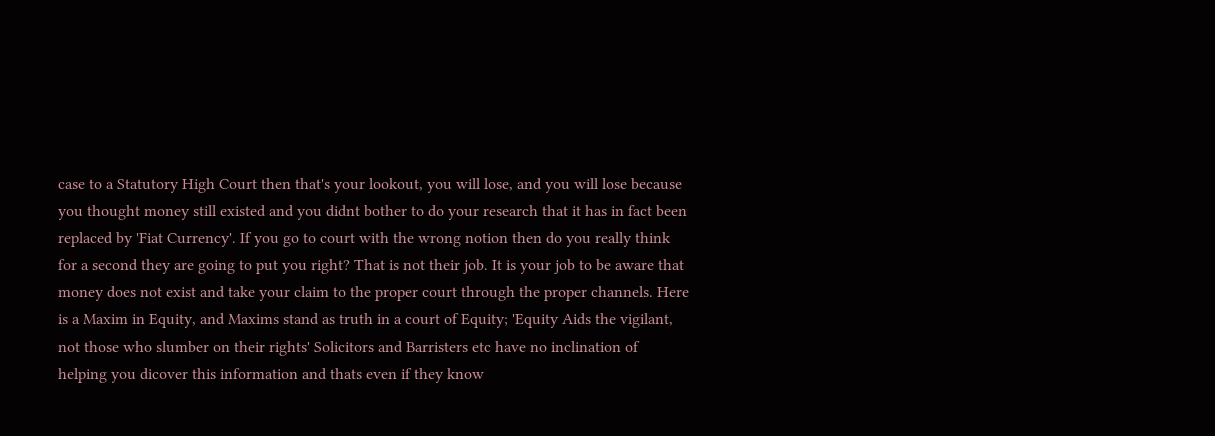case to a Statutory High Court then that's your lookout, you will lose, and you will lose because you thought money still existed and you didnt bother to do your research that it has in fact been replaced by 'Fiat Currency'. If you go to court with the wrong notion then do you really think for a second they are going to put you right? That is not their job. It is your job to be aware that money does not exist and take your claim to the proper court through the proper channels. Here is a Maxim in Equity, and Maxims stand as truth in a court of Equity; 'Equity Aids the vigilant, not those who slumber on their rights' Solicitors and Barristers etc have no inclination of helping you dicover this information and thats even if they know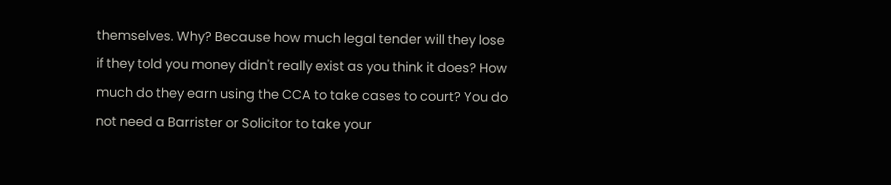themselves. Why? Because how much legal tender will they lose if they told you money didn't really exist as you think it does? How much do they earn using the CCA to take cases to court? You do not need a Barrister or Solicitor to take your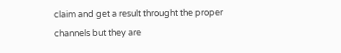claim and get a result throught the proper channels but they are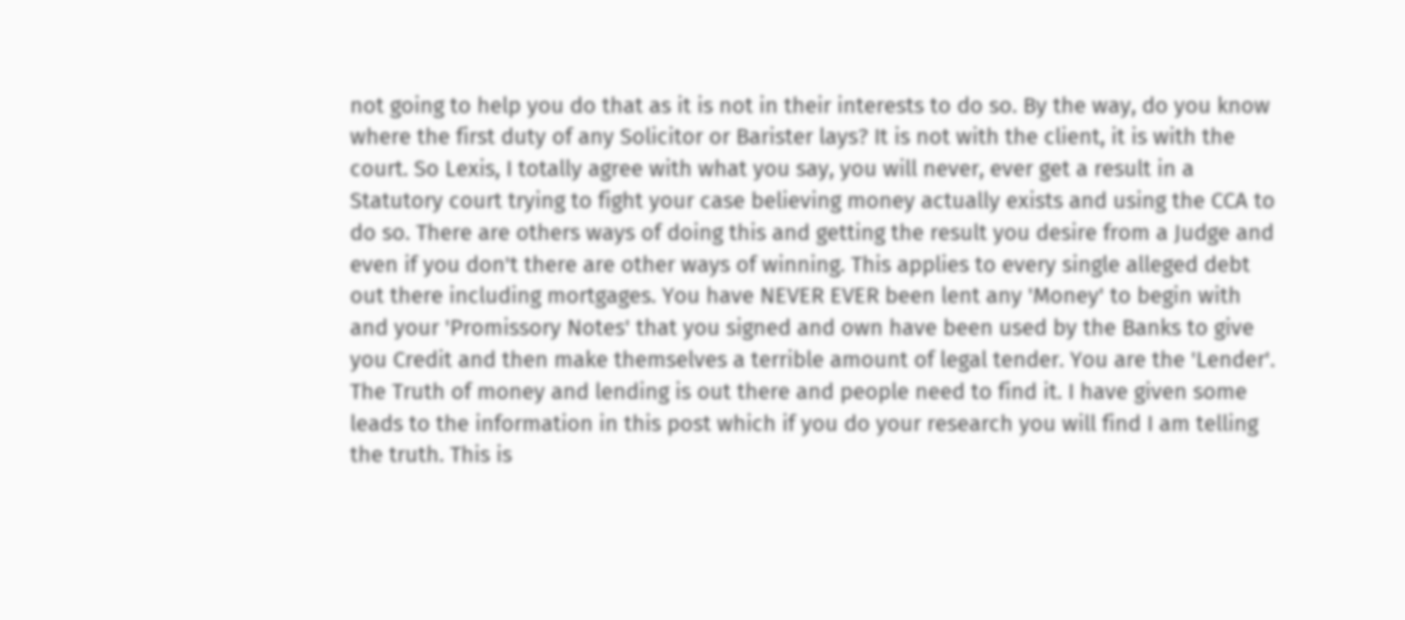not going to help you do that as it is not in their interests to do so. By the way, do you know where the first duty of any Solicitor or Barister lays? It is not with the client, it is with the court. So Lexis, I totally agree with what you say, you will never, ever get a result in a Statutory court trying to fight your case believing money actually exists and using the CCA to do so. There are others ways of doing this and getting the result you desire from a Judge and even if you don't there are other ways of winning. This applies to every single alleged debt out there including mortgages. You have NEVER EVER been lent any 'Money' to begin with and your 'Promissory Notes' that you signed and own have been used by the Banks to give you Credit and then make themselves a terrible amount of legal tender. You are the 'Lender'. The Truth of money and lending is out there and people need to find it. I have given some leads to the information in this post which if you do your research you will find I am telling the truth. This is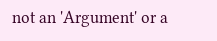not an 'Argument' or a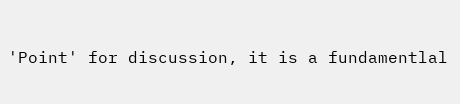'Point' for discussion, it is a fundamentlal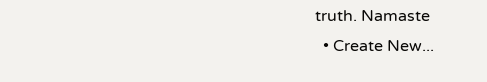truth. Namaste
  • Create New...